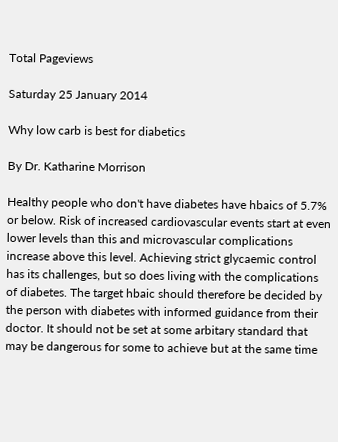Total Pageviews

Saturday 25 January 2014

Why low carb is best for diabetics

By Dr. Katharine Morrison

Healthy people who don't have diabetes have hbaics of 5.7% or below. Risk of increased cardiovascular events start at even lower levels than this and microvascular complications increase above this level. Achieving strict glycaemic control has its challenges, but so does living with the complications of diabetes. The target hbaic should therefore be decided by the person with diabetes with informed guidance from their doctor. It should not be set at some arbitary standard that may be dangerous for some to achieve but at the same time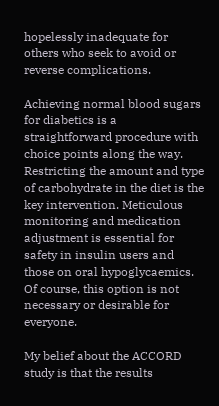hopelessly inadequate for others who seek to avoid or reverse complications.

Achieving normal blood sugars for diabetics is a straightforward procedure with choice points along the way. Restricting the amount and type of carbohydrate in the diet is the key intervention. Meticulous monitoring and medication adjustment is essential for safety in insulin users and those on oral hypoglycaemics. Of course, this option is not necessary or desirable for everyone.

My belief about the ACCORD study is that the results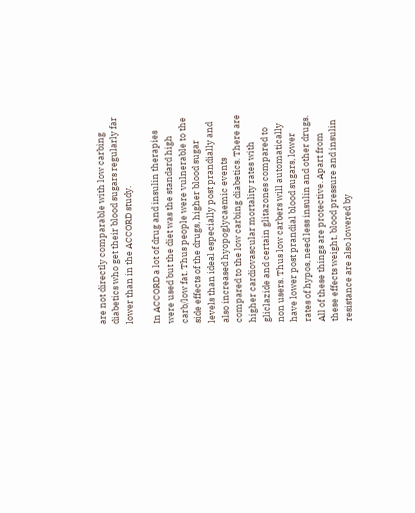are not directly comparable with low carbing diabetics who get their blood sugars regularly far lower than in the ACCORD study.

In ACCORD a lot of drug and insulin therapies were used but the diet was the standard high carb/low fat. Thus people were vulnerable to the side effects of the drugs, higher blood sugar levels than ideal especially post prandially and also increased hyopoglycaemic events compared to the low carbing diabetics. There are higher cardiovascular mortality rates with gliclazide and certain glitazones compared to non users. Thus low carbers will automatically have lower post prandial blood sugars, lower rates of hypos, need less insulin and other drugs. All of these things are protective. Apart from these effects weight, blood pressure and insulin resistance are also lowered by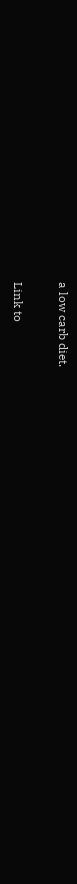a low carb diet.

Link to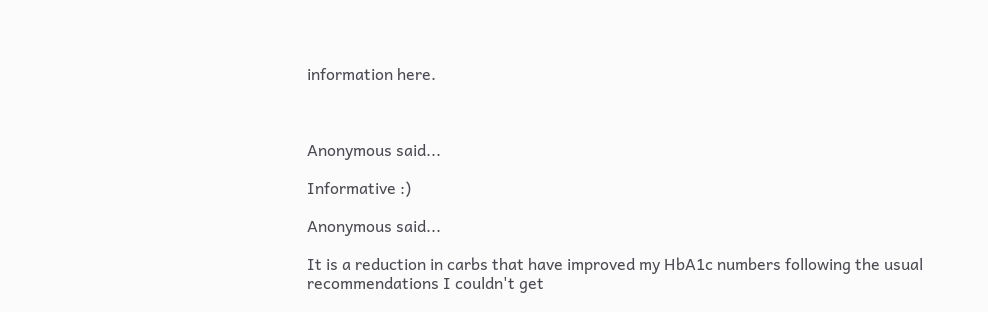information here.



Anonymous said...

Informative :)

Anonymous said...

It is a reduction in carbs that have improved my HbA1c numbers following the usual recommendations I couldn't get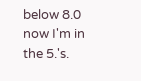below 8.0 now I'm in the 5.'s.